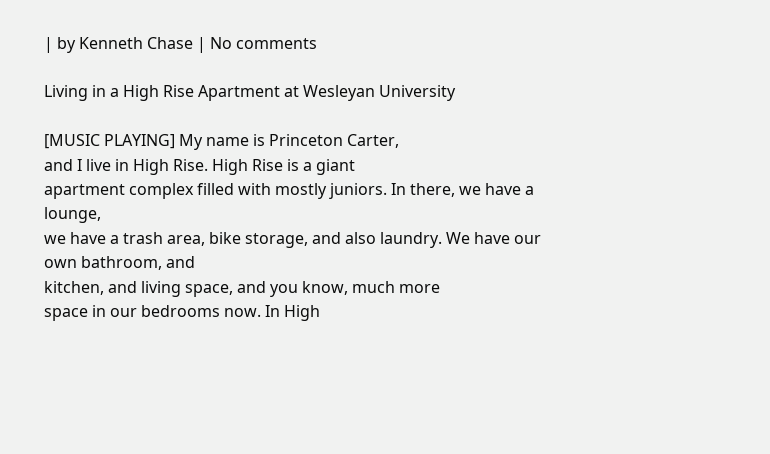| by Kenneth Chase | No comments

Living in a High Rise Apartment at Wesleyan University

[MUSIC PLAYING] My name is Princeton Carter,
and I live in High Rise. High Rise is a giant
apartment complex filled with mostly juniors. In there, we have a lounge,
we have a trash area, bike storage, and also laundry. We have our own bathroom, and
kitchen, and living space, and you know, much more
space in our bedrooms now. In High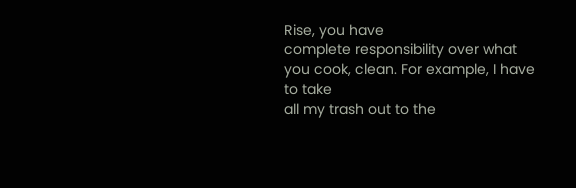Rise, you have
complete responsibility over what you cook, clean. For example, I have to take
all my trash out to the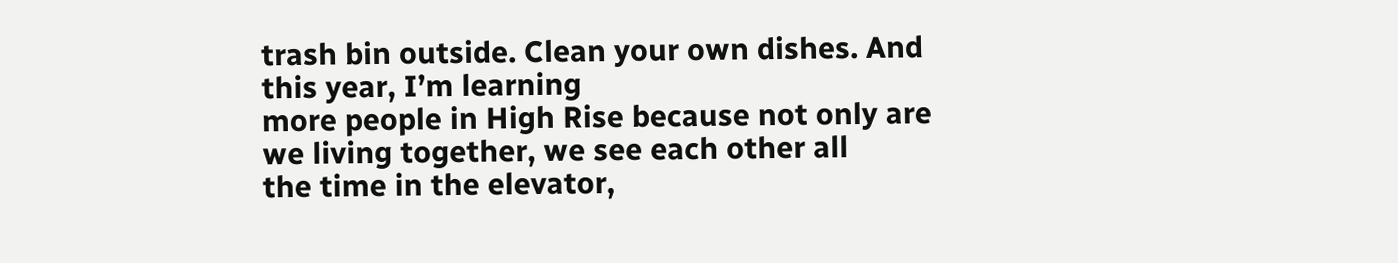trash bin outside. Clean your own dishes. And this year, I’m learning
more people in High Rise because not only are
we living together, we see each other all
the time in the elevator,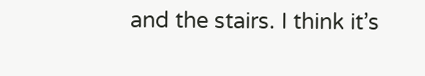and the stairs. I think it’s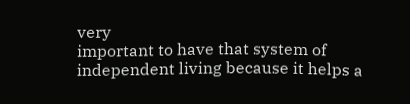very
important to have that system of
independent living because it helps a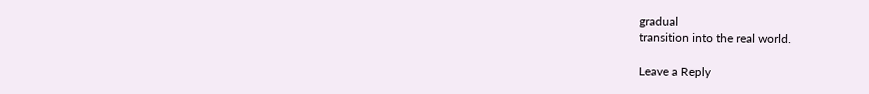gradual
transition into the real world.

Leave a Reply